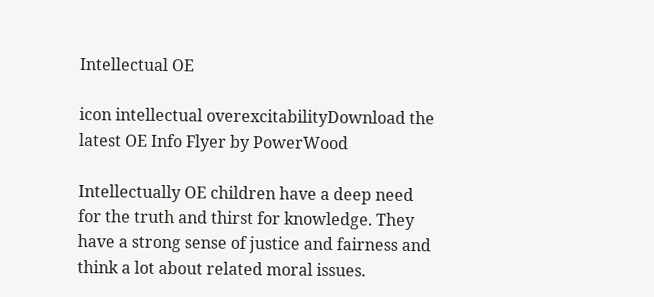Intellectual OE

icon intellectual overexcitabilityDownload the latest OE Info Flyer by PowerWood

Intellectually OE children have a deep need for the truth and thirst for knowledge. They have a strong sense of justice and fairness and think a lot about related moral issues.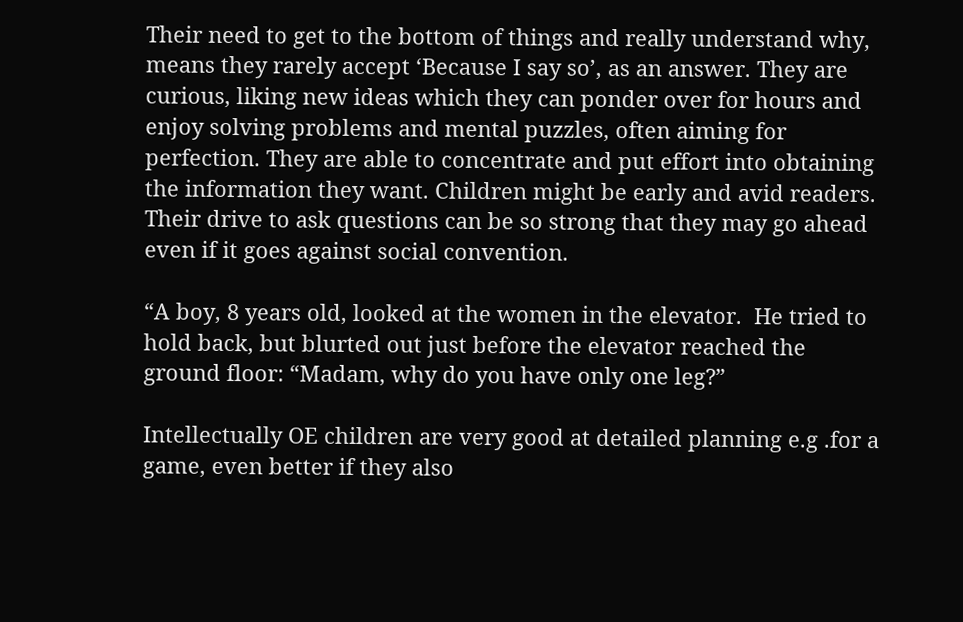Their need to get to the bottom of things and really understand why, means they rarely accept ‘Because I say so’, as an answer. They are curious, liking new ideas which they can ponder over for hours and enjoy solving problems and mental puzzles, often aiming for perfection. They are able to concentrate and put effort into obtaining the information they want. Children might be early and avid readers. Their drive to ask questions can be so strong that they may go ahead even if it goes against social convention.

“A boy, 8 years old, looked at the women in the elevator.  He tried to hold back, but blurted out just before the elevator reached the ground floor: “Madam, why do you have only one leg?”

Intellectually OE children are very good at detailed planning e.g .for a game, even better if they also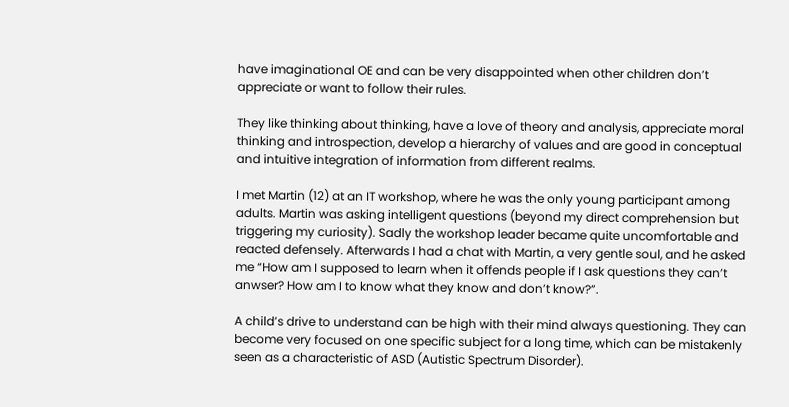have imaginational OE and can be very disappointed when other children don’t appreciate or want to follow their rules.

They like thinking about thinking, have a love of theory and analysis, appreciate moral thinking and introspection, develop a hierarchy of values and are good in conceptual and intuitive integration of information from different realms.

I met Martin (12) at an IT workshop, where he was the only young participant among adults. Martin was asking intelligent questions (beyond my direct comprehension but triggering my curiosity). Sadly the workshop leader became quite uncomfortable and reacted defensely. Afterwards I had a chat with Martin, a very gentle soul, and he asked me “How am I supposed to learn when it offends people if I ask questions they can’t anwser? How am I to know what they know and don’t know?”.

A child’s drive to understand can be high with their mind always questioning. They can become very focused on one specific subject for a long time, which can be mistakenly seen as a characteristic of ASD (Autistic Spectrum Disorder).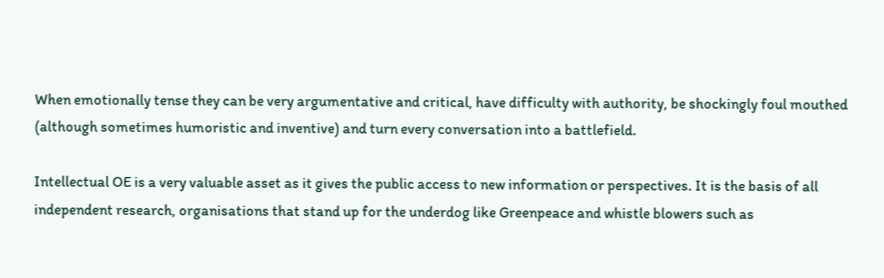When emotionally tense they can be very argumentative and critical, have difficulty with authority, be shockingly foul mouthed (although sometimes humoristic and inventive) and turn every conversation into a battlefield.

Intellectual OE is a very valuable asset as it gives the public access to new information or perspectives. It is the basis of all independent research, organisations that stand up for the underdog like Greenpeace and whistle blowers such as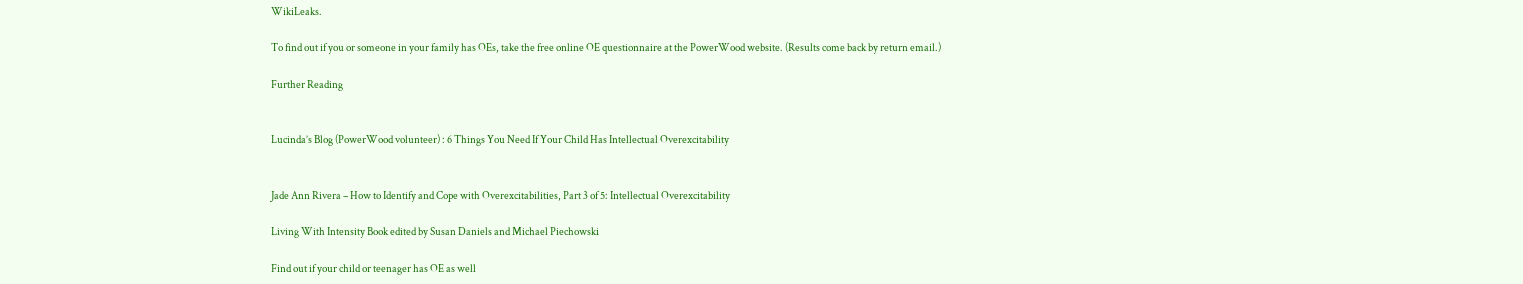WikiLeaks.

To find out if you or someone in your family has OEs, take the free online OE questionnaire at the PowerWood website. (Results come back by return email.)

Further Reading


Lucinda’s Blog (PowerWood volunteer) : 6 Things You Need If Your Child Has Intellectual Overexcitability


Jade Ann Rivera – How to Identify and Cope with Overexcitabilities, Part 3 of 5: Intellectual Overexcitability

Living With Intensity Book edited by Susan Daniels and Michael Piechowski

Find out if your child or teenager has OE as well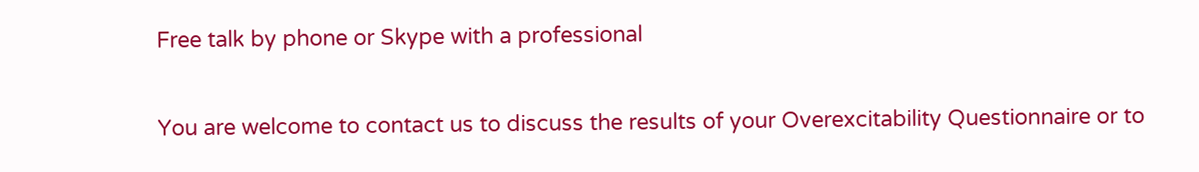Free talk by phone or Skype with a professional

You are welcome to contact us to discuss the results of your Overexcitability Questionnaire or to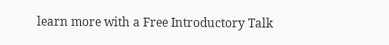learn more with a Free Introductory Talk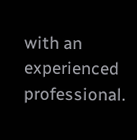with an experienced professional.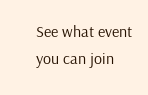See what event you can join